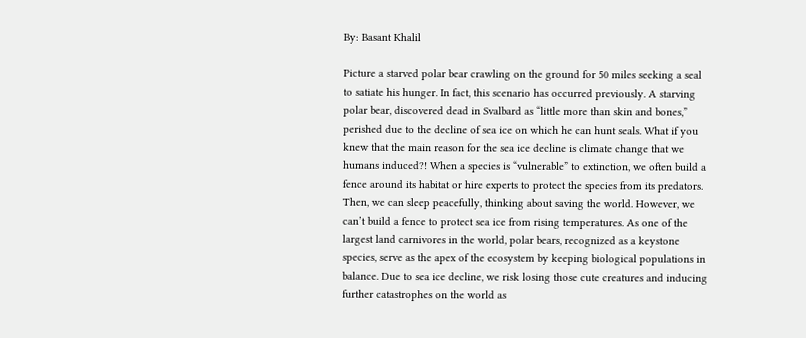By: Basant Khalil

Picture a starved polar bear crawling on the ground for 50 miles seeking a seal to satiate his hunger. In fact, this scenario has occurred previously. A starving polar bear, discovered dead in Svalbard as “little more than skin and bones,” perished due to the decline of sea ice on which he can hunt seals. What if you knew that the main reason for the sea ice decline is climate change that we humans induced?! When a species is “vulnerable” to extinction, we often build a fence around its habitat or hire experts to protect the species from its predators. Then, we can sleep peacefully, thinking about saving the world. However, we can’t build a fence to protect sea ice from rising temperatures. As one of the largest land carnivores in the world, polar bears, recognized as a keystone species, serve as the apex of the ecosystem by keeping biological populations in balance. Due to sea ice decline, we risk losing those cute creatures and inducing further catastrophes on the world as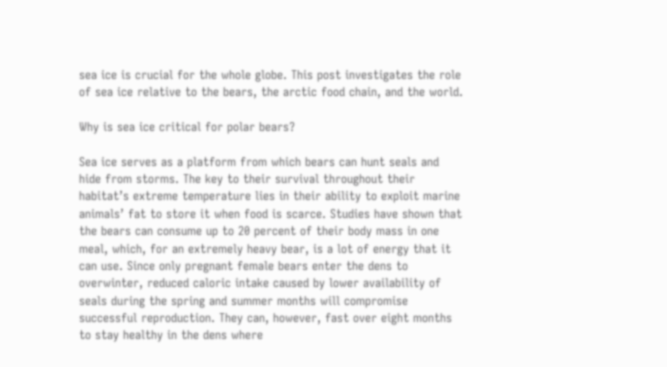sea ice is crucial for the whole globe. This post investigates the role of sea ice relative to the bears, the arctic food chain, and the world.

Why is sea ice critical for polar bears?

Sea ice serves as a platform from which bears can hunt seals and hide from storms. The key to their survival throughout their habitat’s extreme temperature lies in their ability to exploit marine animals’ fat to store it when food is scarce. Studies have shown that the bears can consume up to 20 percent of their body mass in one meal, which, for an extremely heavy bear, is a lot of energy that it can use. Since only pregnant female bears enter the dens to overwinter, reduced caloric intake caused by lower availability of seals during the spring and summer months will compromise successful reproduction. They can, however, fast over eight months to stay healthy in the dens where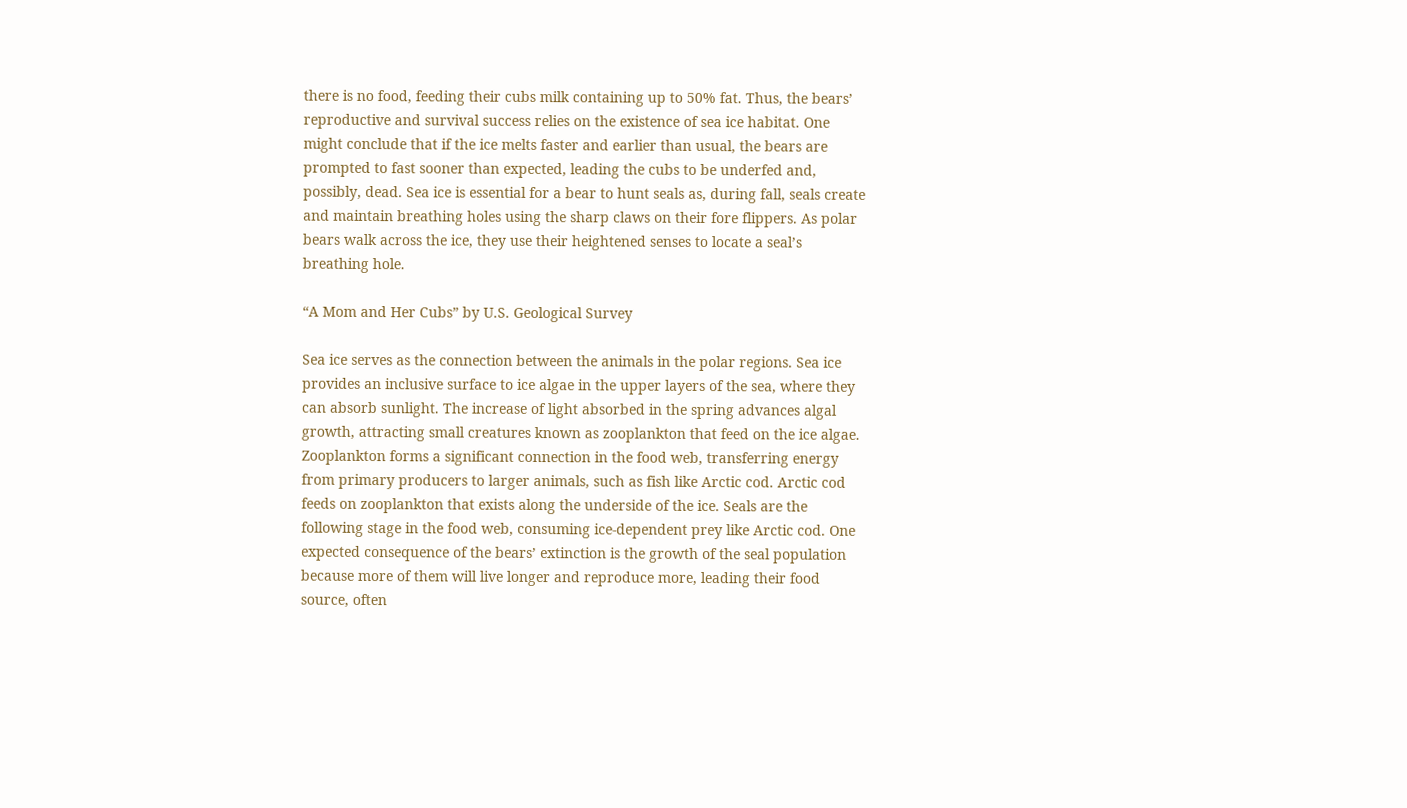there is no food, feeding their cubs milk containing up to 50% fat. Thus, the bears’ reproductive and survival success relies on the existence of sea ice habitat. One might conclude that if the ice melts faster and earlier than usual, the bears are prompted to fast sooner than expected, leading the cubs to be underfed and, possibly, dead. Sea ice is essential for a bear to hunt seals as, during fall, seals create and maintain breathing holes using the sharp claws on their fore flippers. As polar bears walk across the ice, they use their heightened senses to locate a seal’s breathing hole.

“A Mom and Her Cubs” by U.S. Geological Survey

Sea ice serves as the connection between the animals in the polar regions. Sea ice provides an inclusive surface to ice algae in the upper layers of the sea, where they can absorb sunlight. The increase of light absorbed in the spring advances algal growth, attracting small creatures known as zooplankton that feed on the ice algae. Zooplankton forms a significant connection in the food web, transferring energy from primary producers to larger animals, such as fish like Arctic cod. Arctic cod feeds on zooplankton that exists along the underside of the ice. Seals are the following stage in the food web, consuming ice-dependent prey like Arctic cod. One expected consequence of the bears’ extinction is the growth of the seal population because more of them will live longer and reproduce more, leading their food source, often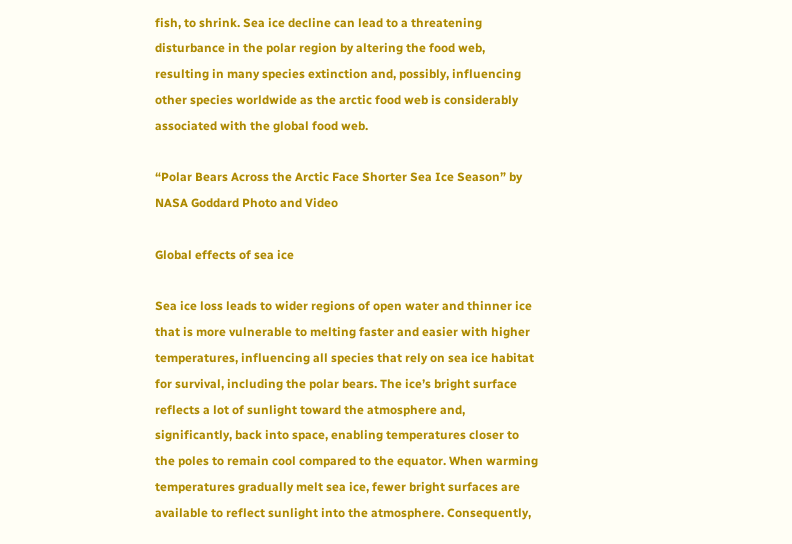fish, to shrink. Sea ice decline can lead to a threatening disturbance in the polar region by altering the food web, resulting in many species extinction and, possibly, influencing other species worldwide as the arctic food web is considerably associated with the global food web.

“Polar Bears Across the Arctic Face Shorter Sea Ice Season” by NASA Goddard Photo and Video

Global effects of sea ice

Sea ice loss leads to wider regions of open water and thinner ice that is more vulnerable to melting faster and easier with higher temperatures, influencing all species that rely on sea ice habitat for survival, including the polar bears. The ice’s bright surface reflects a lot of sunlight toward the atmosphere and, significantly, back into space, enabling temperatures closer to the poles to remain cool compared to the equator. When warming temperatures gradually melt sea ice, fewer bright surfaces are available to reflect sunlight into the atmosphere. Consequently,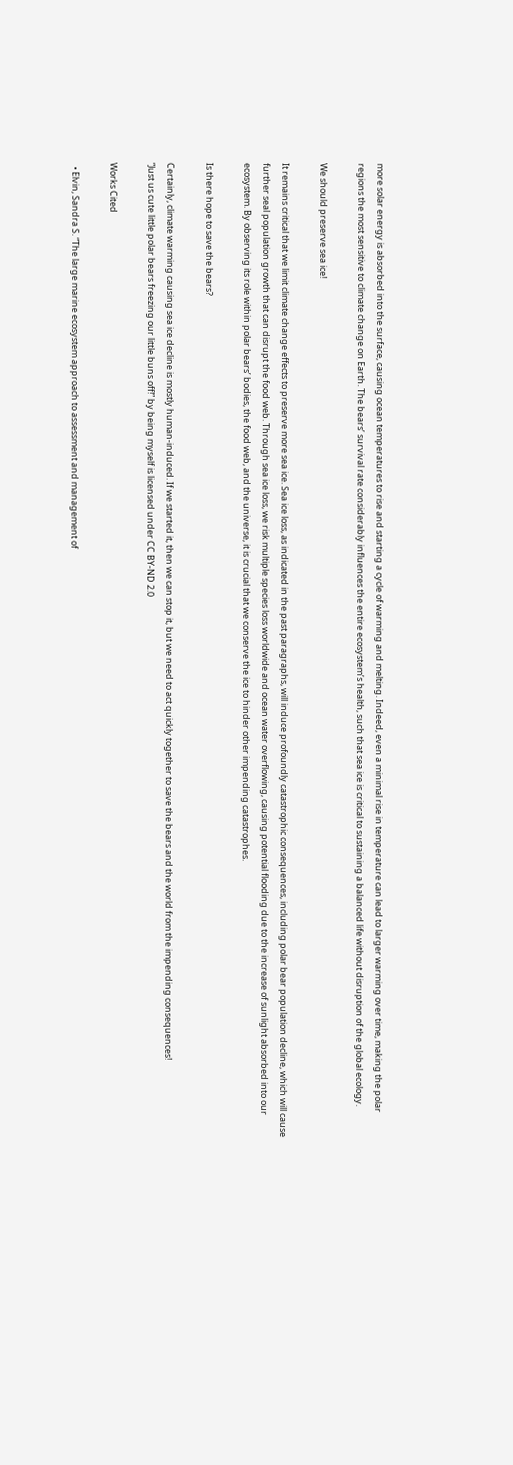more solar energy is absorbed into the surface, causing ocean temperatures to rise and starting a cycle of warming and melting. Indeed, even a minimal rise in temperature can lead to larger warming over time, making the polar regions the most sensitive to climate change on Earth. The bears’ survival rate considerably influences the entire ecosystem’s health, such that sea ice is critical to sustaining a balanced life without disruption of the global ecology.

We should preserve sea ice!

It remains critical that we limit climate change effects to preserve more sea ice. Sea ice loss, as indicated in the past paragraphs, will induce profoundly catastrophic consequences, including polar bear population decline, which will cause further seal population growth that can disrupt the food web. Through sea ice loss, we risk multiple species loss worldwide and ocean water overflowing, causing potential flooding due to the increase of sunlight absorbed into our ecosystem. By observing its role within polar bears’ bodies, the food web, and the universe, it is crucial that we conserve the ice to hinder other impending catastrophes.

Is there hope to save the bears?

Certainly, climate warming causing sea ice decline is mostly human-induced. If we started it, then we can stop it, but we need to act quickly together to save the bears and the world from the impending consequences!
“Just us cute little polar bears freezing our little buns off!” by being myself is licensed under CC BY-ND 2.0

Works Cited

  • Elvin, Sandra S. “The large marine ecosystem approach to assessment and management of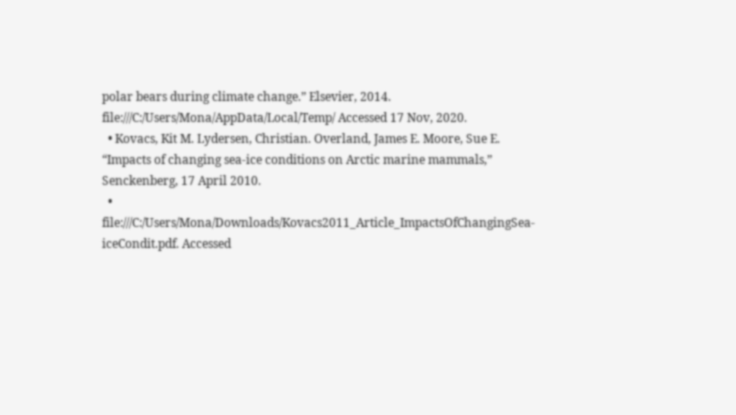polar bears during climate change.” Elsevier, 2014. file:///C:/Users/Mona/AppData/Local/Temp/ Accessed 17 Nov, 2020.
  • Kovacs, Kit M. Lydersen, Christian. Overland, James E. Moore, Sue E. “Impacts of changing sea-ice conditions on Arctic marine mammals,” Senckenberg, 17 April 2010.
  • file:///C:/Users/Mona/Downloads/Kovacs2011_Article_ImpactsOfChangingSea-iceCondit.pdf. Accessed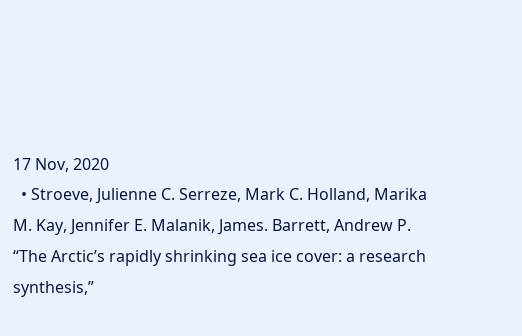17 Nov, 2020
  • Stroeve, Julienne C. Serreze, Mark C. Holland, Marika M. Kay, Jennifer E. Malanik, James. Barrett, Andrew P. “The Arctic’s rapidly shrinking sea ice cover: a research synthesis,”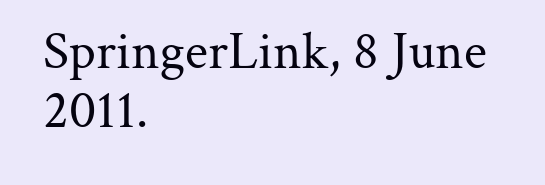SpringerLink, 8 June 2011.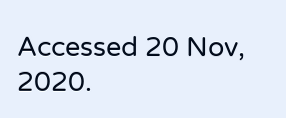Accessed 20 Nov, 2020.